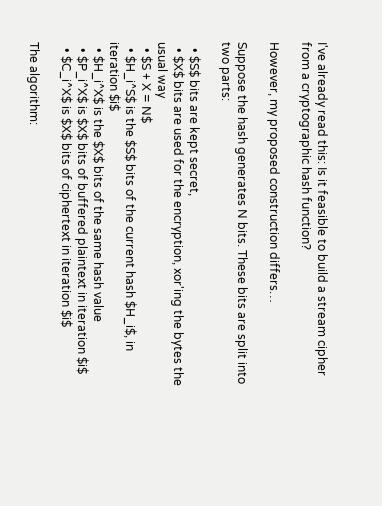I've already read this: Is it feasible to build a stream cipher from a cryptographic hash function?

However, my proposed construction differs…

Suppose the hash generates N bits. These bits are split into two parts:

  • $S$ bits are kept secret,
  • $X$ bits are used for the encryption, xor'ing the bytes the usual way
  • $S + X = N$
  • $H_i^S$ is the $S$ bits of the current hash $H_i$, in iteration $i$
  • $H_i^X$ is the $X$ bits of the same hash value
  • $P_i^X$ is $X$ bits of buffered plaintext in iteration $i$
  • $C_i^X$ is $X$ bits of ciphertext in iteration $i$

The algorithm: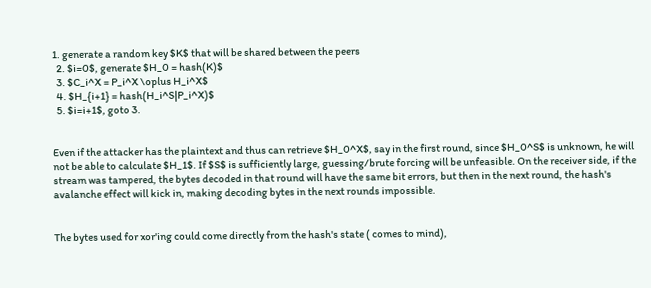1. generate a random key $K$ that will be shared between the peers
  2. $i=0$, generate $H_0 = hash(K)$
  3. $C_i^X = P_i^X \oplus H_i^X$
  4. $H_{i+1} = hash(H_i^S|P_i^X)$
  5. $i=i+1$, goto 3.


Even if the attacker has the plaintext and thus can retrieve $H_0^X$, say in the first round, since $H_0^S$ is unknown, he will not be able to calculate $H_1$. If $S$ is sufficiently large, guessing/brute forcing will be unfeasible. On the receiver side, if the stream was tampered, the bytes decoded in that round will have the same bit errors, but then in the next round, the hash's avalanche effect will kick in, making decoding bytes in the next rounds impossible.


The bytes used for xor'ing could come directly from the hash's state ( comes to mind),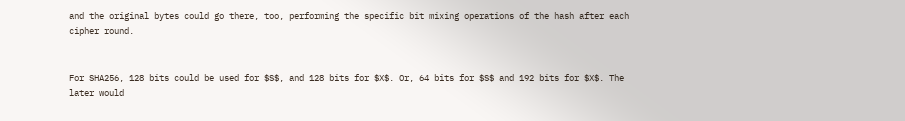and the original bytes could go there, too, performing the specific bit mixing operations of the hash after each cipher round.


For SHA256, 128 bits could be used for $S$, and 128 bits for $X$. Or, 64 bits for $S$ and 192 bits for $X$. The later would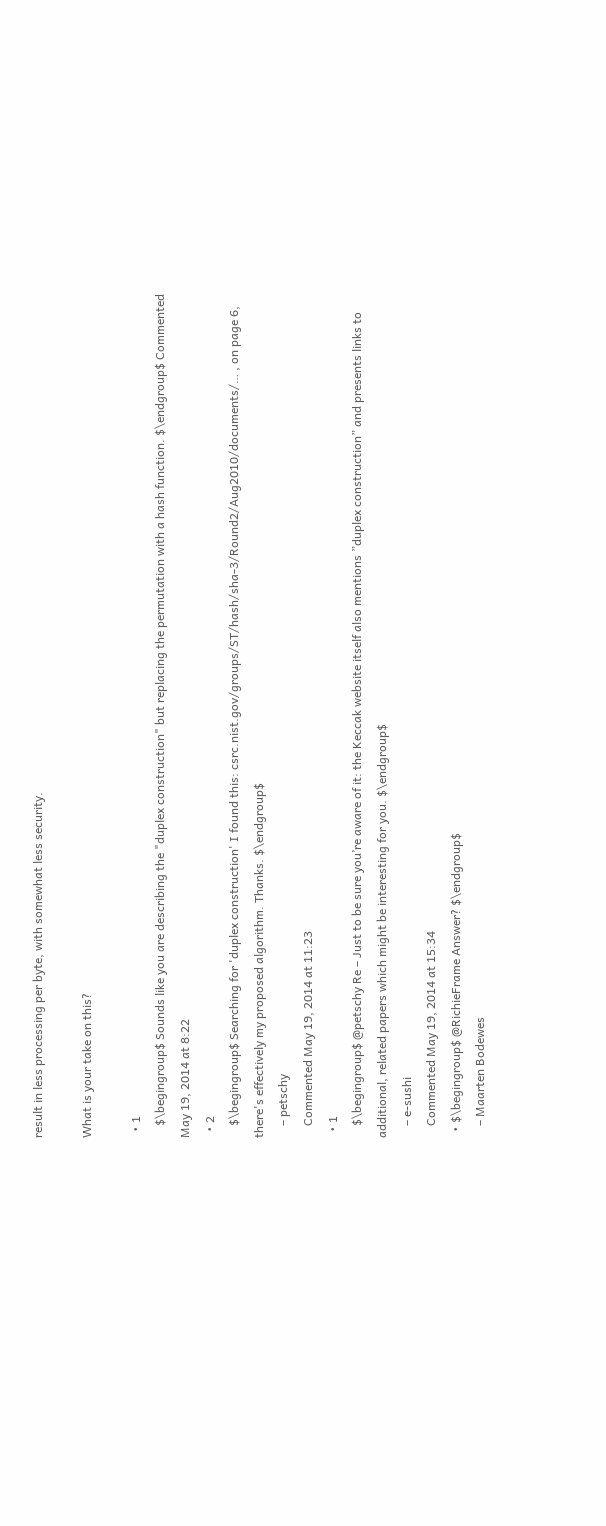result in less processing per byte, with somewhat less security.

What is your take on this?

  • 1
    $\begingroup$ Sounds like you are describing the "duplex construction" but replacing the permutation with a hash function. $\endgroup$ Commented May 19, 2014 at 8:22
  • 2
    $\begingroup$ Searching for 'duplex construction' I found this: csrc.nist.gov/groups/ST/hash/sha-3/Round2/Aug2010/documents/… , on page 6, there's effectively my proposed algorithm. Thanks. $\endgroup$
    – petschy
    Commented May 19, 2014 at 11:23
  • 1
    $\begingroup$ @petschy Re – Just to be sure you’re aware of it: the Keccak website itself also mentions ”duplex construction” and presents links to additional, related papers which might be interesting for you. $\endgroup$
    – e-sushi
    Commented May 19, 2014 at 15:34
  • $\begingroup$ @RichieFrame Answer? $\endgroup$
    – Maarten Bodewes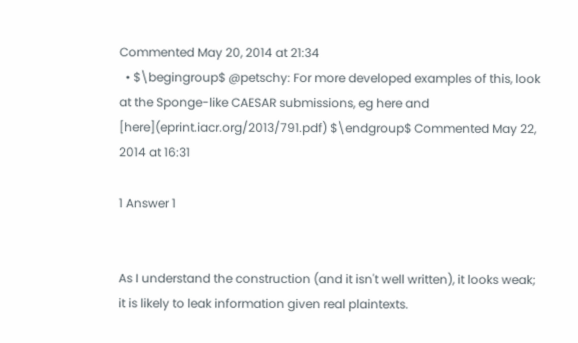Commented May 20, 2014 at 21:34
  • $\begingroup$ @petschy: For more developed examples of this, look at the Sponge-like CAESAR submissions, eg here and [here](eprint.iacr.org/2013/791.pdf) $\endgroup$ Commented May 22, 2014 at 16:31

1 Answer 1


As I understand the construction (and it isn't well written), it looks weak; it is likely to leak information given real plaintexts.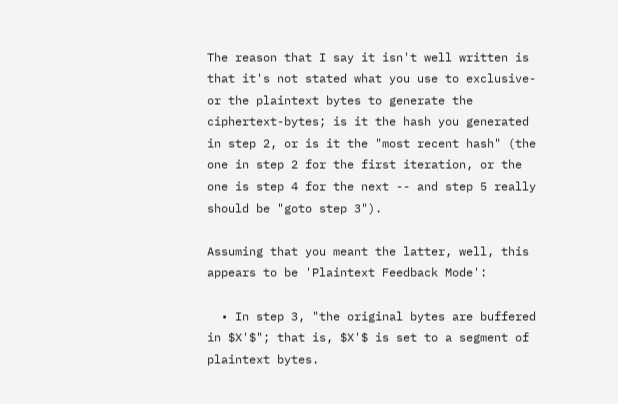The reason that I say it isn't well written is that it's not stated what you use to exclusive-or the plaintext bytes to generate the ciphertext-bytes; is it the hash you generated in step 2, or is it the "most recent hash" (the one in step 2 for the first iteration, or the one is step 4 for the next -- and step 5 really should be "goto step 3").

Assuming that you meant the latter, well, this appears to be 'Plaintext Feedback Mode':

  • In step 3, "the original bytes are buffered in $X'$"; that is, $X'$ is set to a segment of plaintext bytes.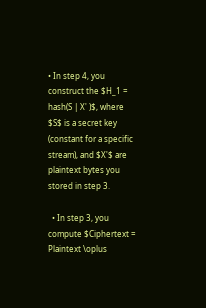• In step 4, you construct the $H_1 = hash(S | X' )$, where $S$ is a secret key (constant for a specific stream), and $X'$ are plaintext bytes you stored in step 3.

  • In step 3, you compute $Ciphertext = Plaintext \oplus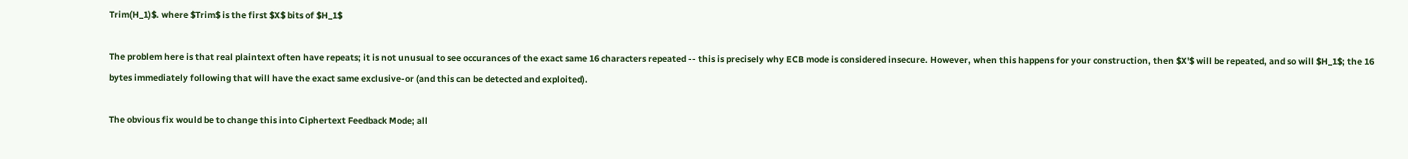Trim(H_1)$. where $Trim$ is the first $X$ bits of $H_1$

The problem here is that real plaintext often have repeats; it is not unusual to see occurances of the exact same 16 characters repeated -- this is precisely why ECB mode is considered insecure. However, when this happens for your construction, then $X'$ will be repeated, and so will $H_1$; the 16 bytes immediately following that will have the exact same exclusive-or (and this can be detected and exploited).

The obvious fix would be to change this into Ciphertext Feedback Mode; all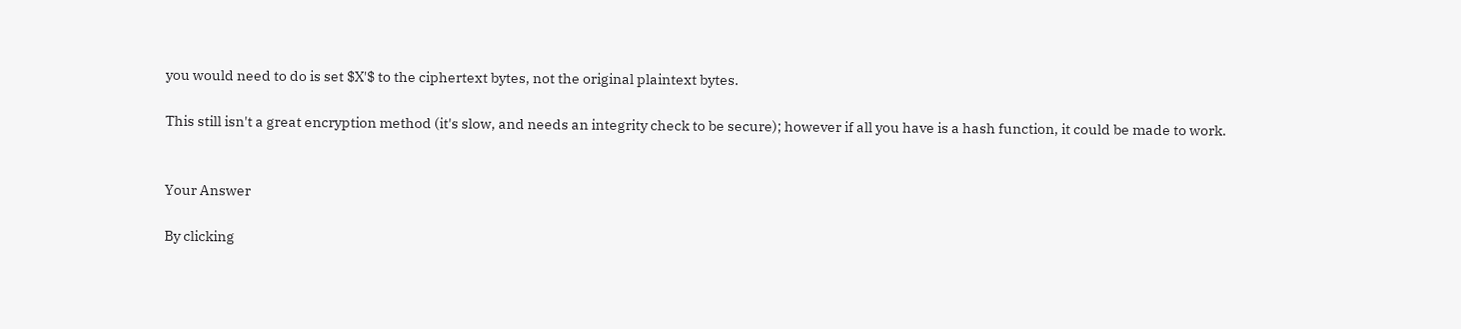you would need to do is set $X'$ to the ciphertext bytes, not the original plaintext bytes.

This still isn't a great encryption method (it's slow, and needs an integrity check to be secure); however if all you have is a hash function, it could be made to work.


Your Answer

By clicking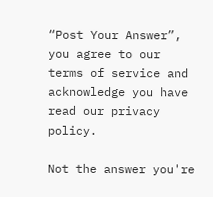“Post Your Answer”, you agree to our terms of service and acknowledge you have read our privacy policy.

Not the answer you're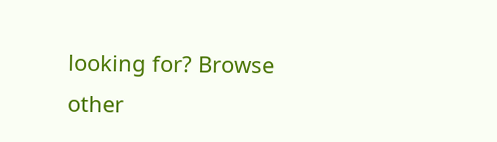looking for? Browse other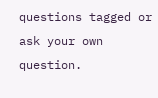questions tagged or ask your own question.